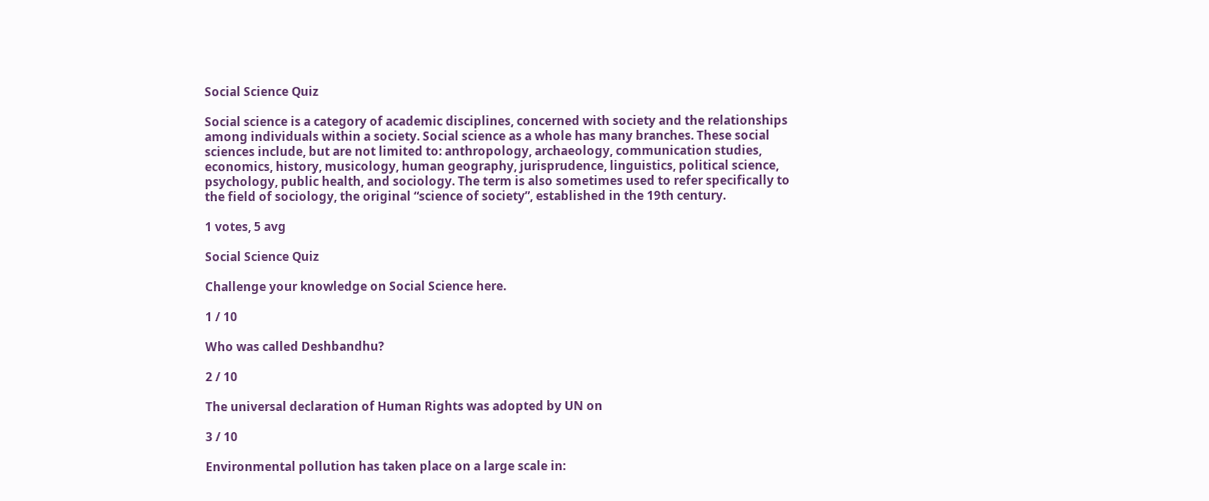Social Science Quiz

Social science is a category of academic disciplines, concerned with society and the relationships among individuals within a society. Social science as a whole has many branches. These social sciences include, but are not limited to: anthropology, archaeology, communication studies, economics, history, musicology, human geography, jurisprudence, linguistics, political science, psychology, public health, and sociology. The term is also sometimes used to refer specifically to the field of sociology, the original “science of society”, established in the 19th century.

1 votes, 5 avg

Social Science Quiz

Challenge your knowledge on Social Science here.

1 / 10

Who was called Deshbandhu?

2 / 10

The universal declaration of Human Rights was adopted by UN on

3 / 10

Environmental pollution has taken place on a large scale in: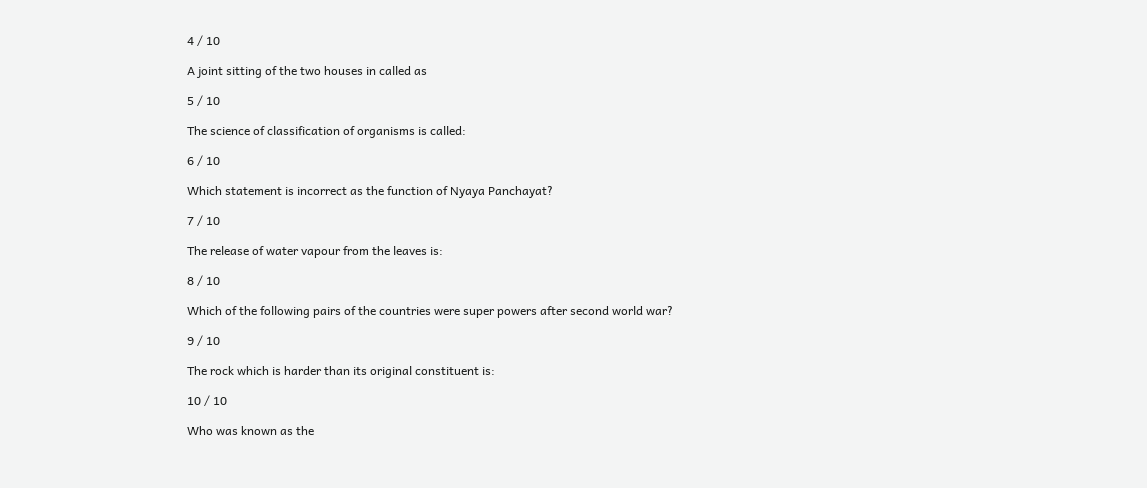4 / 10

A joint sitting of the two houses in called as

5 / 10

The science of classification of organisms is called:

6 / 10

Which statement is incorrect as the function of Nyaya Panchayat?

7 / 10

The release of water vapour from the leaves is:

8 / 10

Which of the following pairs of the countries were super powers after second world war?

9 / 10

The rock which is harder than its original constituent is:

10 / 10

Who was known as the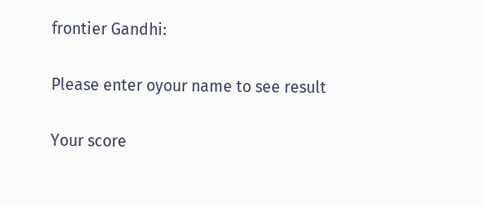frontier Gandhi:

Please enter oyour name to see result

Your score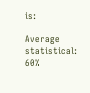is:

Average statistical: 60%